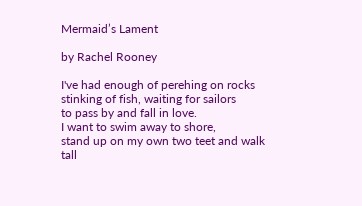Mermaid’s Lament

by Rachel Rooney

I've had enough of perehing on rocks
stinking of fish, waiting for sailors
to pass by and fall in love.
I want to swim away to shore,
stand up on my own two teet and walk
tall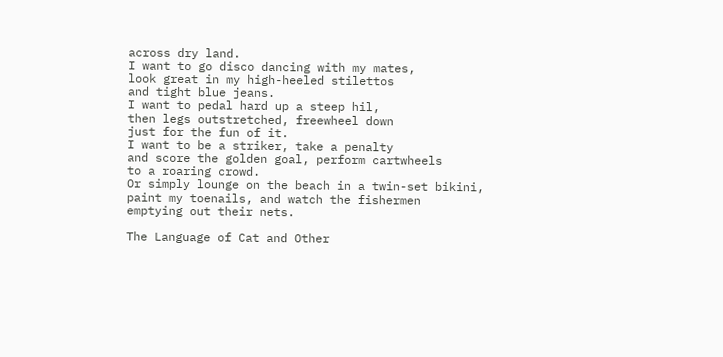across dry land.
I want to go disco dancing with my mates,
look great in my high-heeled stilettos
and tight blue jeans.
I want to pedal hard up a steep hil,
then legs outstretched, freewheel down
just for the fun of it.
I want to be a striker, take a penalty
and score the golden goal, perform cartwheels
to a roaring crowd.
Or simply lounge on the beach in a twin-set bikini,
paint my toenails, and watch the fishermen
emptying out their nets.

The Language of Cat and Other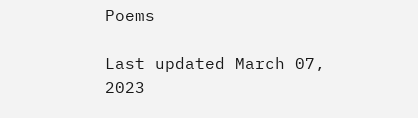Poems

Last updated March 07, 2023